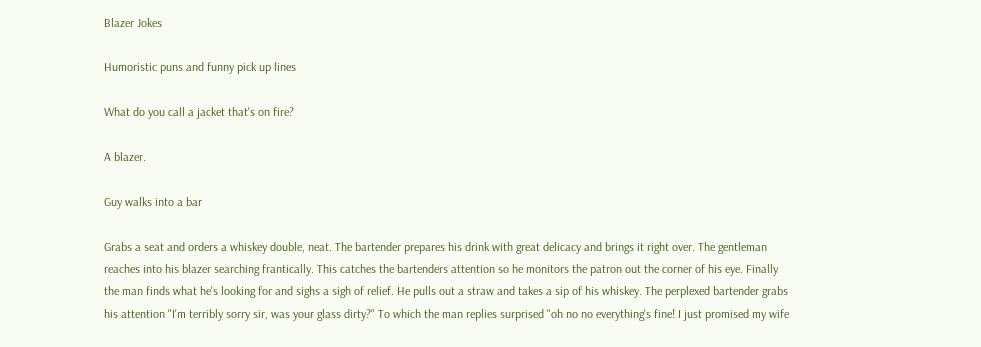Blazer Jokes

Humoristic puns and funny pick up lines

What do you call a jacket that's on fire?

A blazer.

Guy walks into a bar

Grabs a seat and orders a whiskey double, neat. The bartender prepares his drink with great delicacy and brings it right over. The gentleman reaches into his blazer searching frantically. This catches the bartenders attention so he monitors the patron out the corner of his eye. Finally the man finds what he's looking for and sighs a sigh of relief. He pulls out a straw and takes a sip of his whiskey. The perplexed bartender grabs his attention "I'm terribly sorry sir, was your glass dirty?" To which the man replies surprised "oh no no everything's fine! I just promised my wife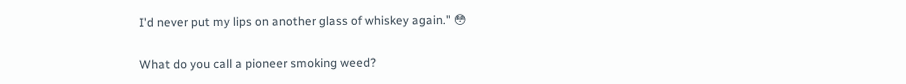I'd never put my lips on another glass of whiskey again." 😳

What do you call a pioneer smoking weed?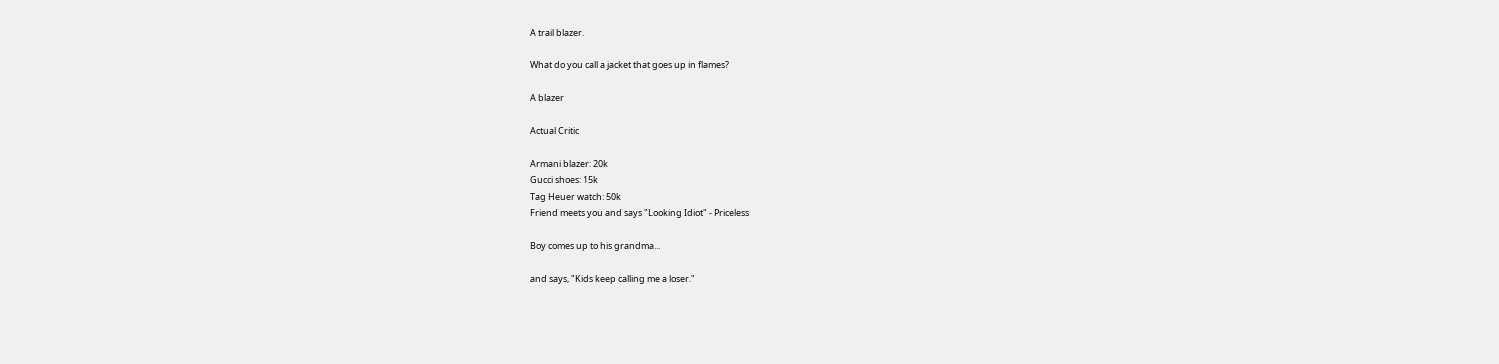A trail blazer.

What do you call a jacket that goes up in flames?

A blazer

Actual Critic

Armani blazer: 20k
Gucci shoes: 15k
Tag Heuer watch: 50k
Friend meets you and says "Looking Idiot" - Priceless

Boy comes up to his grandma...

and says, "Kids keep calling me a loser."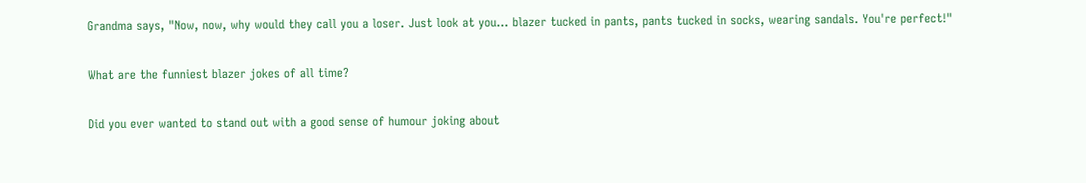Grandma says, "Now, now, why would they call you a loser. Just look at you... blazer tucked in pants, pants tucked in socks, wearing sandals. You're perfect!"

What are the funniest blazer jokes of all time?

Did you ever wanted to stand out with a good sense of humour joking about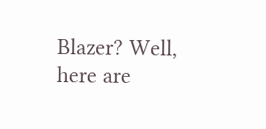Blazer? Well, here are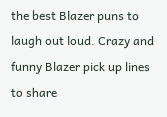the best Blazer puns to laugh out loud. Crazy and funny Blazer pick up lines to share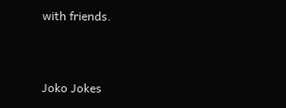with friends.


Joko Jokes